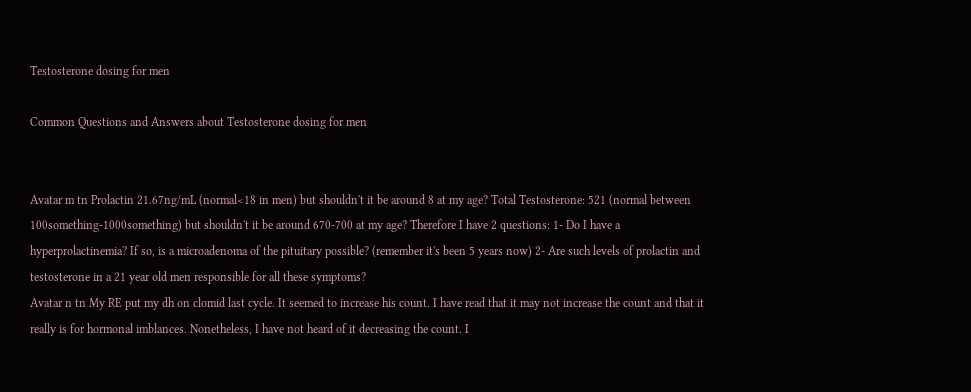Testosterone dosing for men

Common Questions and Answers about Testosterone dosing for men


Avatar m tn Prolactin 21.67ng/mL (normal<18 in men) but shouldn't it be around 8 at my age? Total Testosterone: 521 (normal between 100something-1000something) but shouldn't it be around 670-700 at my age? Therefore I have 2 questions: 1- Do I have a hyperprolactinemia? If so, is a microadenoma of the pituitary possible? (remember it's been 5 years now) 2- Are such levels of prolactin and testosterone in a 21 year old men responsible for all these symptoms?
Avatar n tn My RE put my dh on clomid last cycle. It seemed to increase his count. I have read that it may not increase the count and that it really is for hormonal imblances. Nonetheless, I have not heard of it decreasing the count. I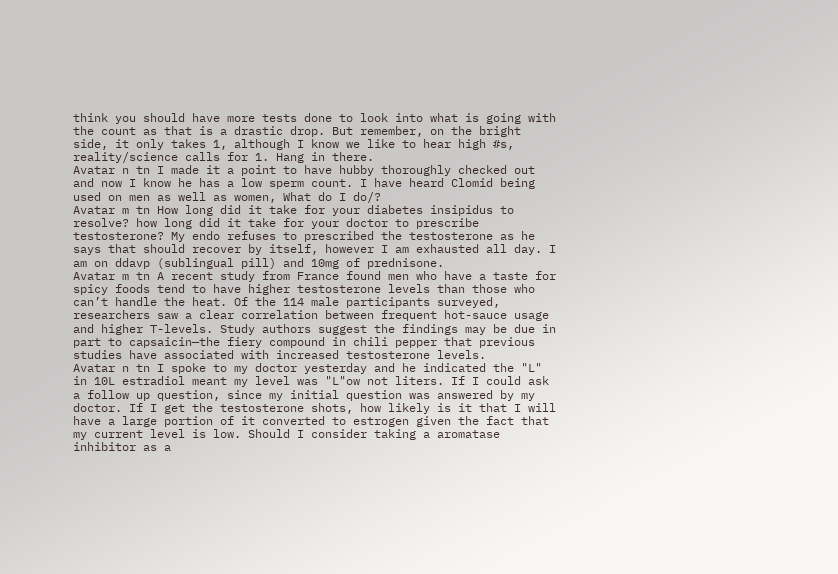think you should have more tests done to look into what is going with the count as that is a drastic drop. But remember, on the bright side, it only takes 1, although I know we like to hear high #s, reality/science calls for 1. Hang in there.
Avatar n tn I made it a point to have hubby thoroughly checked out and now I know he has a low sperm count. I have heard Clomid being used on men as well as women, What do I do/?
Avatar m tn How long did it take for your diabetes insipidus to resolve? how long did it take for your doctor to prescribe testosterone? My endo refuses to prescribed the testosterone as he says that should recover by itself, however I am exhausted all day. I am on ddavp (sublingual pill) and 10mg of prednisone.
Avatar m tn A recent study from France found men who have a taste for spicy foods tend to have higher testosterone levels than those who can’t handle the heat. Of the 114 male participants surveyed, researchers saw a clear correlation between frequent hot-sauce usage and higher T-levels. Study authors suggest the findings may be due in part to capsaicin—the fiery compound in chili pepper that previous studies have associated with increased testosterone levels.
Avatar n tn I spoke to my doctor yesterday and he indicated the "L" in 10L estradiol meant my level was "L"ow not liters. If I could ask a follow up question, since my initial question was answered by my doctor. If I get the testosterone shots, how likely is it that I will have a large portion of it converted to estrogen given the fact that my current level is low. Should I consider taking a aromatase inhibitor as a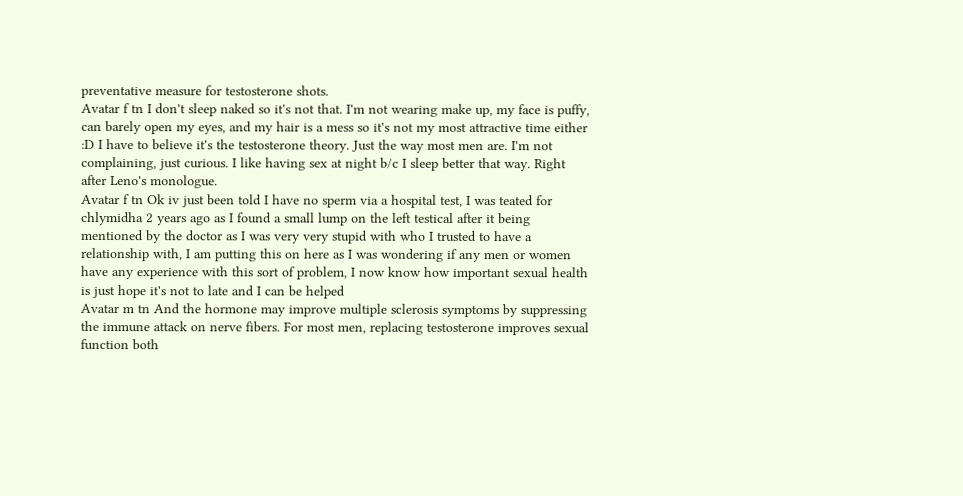preventative measure for testosterone shots.
Avatar f tn I don't sleep naked so it's not that. I'm not wearing make up, my face is puffy, can barely open my eyes, and my hair is a mess so it's not my most attractive time either :D I have to believe it's the testosterone theory. Just the way most men are. I'm not complaining, just curious. I like having sex at night b/c I sleep better that way. Right after Leno's monologue.
Avatar f tn Ok iv just been told I have no sperm via a hospital test, I was teated for chlymidha 2 years ago as I found a small lump on the left testical after it being mentioned by the doctor as I was very very stupid with who I trusted to have a relationship with, I am putting this on here as I was wondering if any men or women have any experience with this sort of problem, I now know how important sexual health is just hope it's not to late and I can be helped
Avatar m tn And the hormone may improve multiple sclerosis symptoms by suppressing the immune attack on nerve fibers. For most men, replacing testosterone improves sexual function both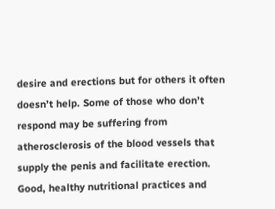desire and erections but for others it often doesn’t help. Some of those who don’t respond may be suffering from atherosclerosis of the blood vessels that supply the penis and facilitate erection. Good, healthy nutritional practices and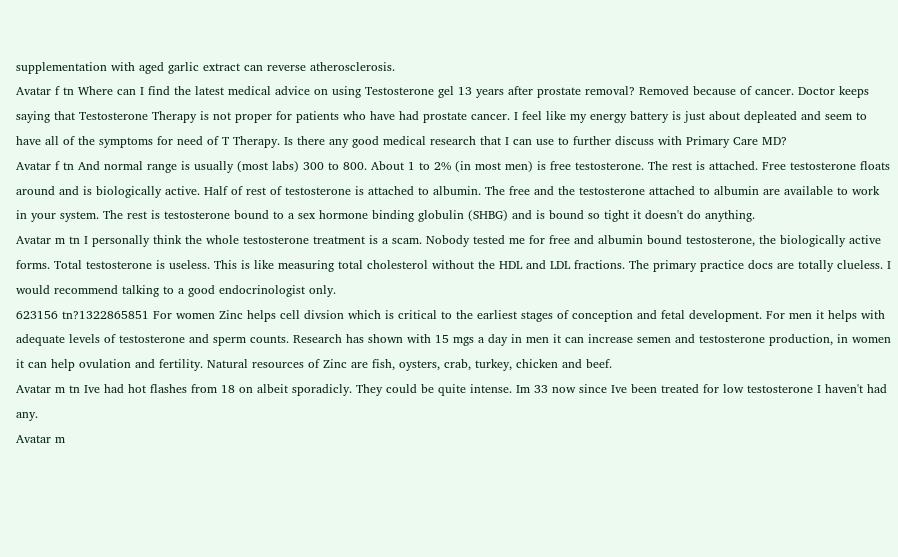supplementation with aged garlic extract can reverse atherosclerosis.
Avatar f tn Where can I find the latest medical advice on using Testosterone gel 13 years after prostate removal? Removed because of cancer. Doctor keeps saying that Testosterone Therapy is not proper for patients who have had prostate cancer. I feel like my energy battery is just about depleated and seem to have all of the symptoms for need of T Therapy. Is there any good medical research that I can use to further discuss with Primary Care MD?
Avatar f tn And normal range is usually (most labs) 300 to 800. About 1 to 2% (in most men) is free testosterone. The rest is attached. Free testosterone floats around and is biologically active. Half of rest of testosterone is attached to albumin. The free and the testosterone attached to albumin are available to work in your system. The rest is testosterone bound to a sex hormone binding globulin (SHBG) and is bound so tight it doesn't do anything.
Avatar m tn I personally think the whole testosterone treatment is a scam. Nobody tested me for free and albumin bound testosterone, the biologically active forms. Total testosterone is useless. This is like measuring total cholesterol without the HDL and LDL fractions. The primary practice docs are totally clueless. I would recommend talking to a good endocrinologist only.
623156 tn?1322865851 For women Zinc helps cell divsion which is critical to the earliest stages of conception and fetal development. For men it helps with adequate levels of testosterone and sperm counts. Research has shown with 15 mgs a day in men it can increase semen and testosterone production, in women it can help ovulation and fertility. Natural resources of Zinc are fish, oysters, crab, turkey, chicken and beef.
Avatar m tn Ive had hot flashes from 18 on albeit sporadicly. They could be quite intense. Im 33 now since Ive been treated for low testosterone I haven't had any.
Avatar m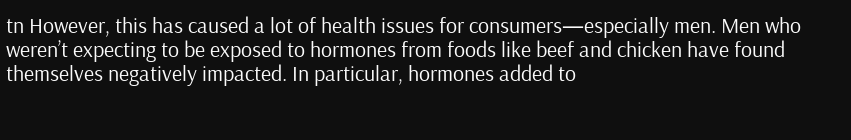tn However, this has caused a lot of health issues for consumers—especially men. Men who weren’t expecting to be exposed to hormones from foods like beef and chicken have found themselves negatively impacted. In particular, hormones added to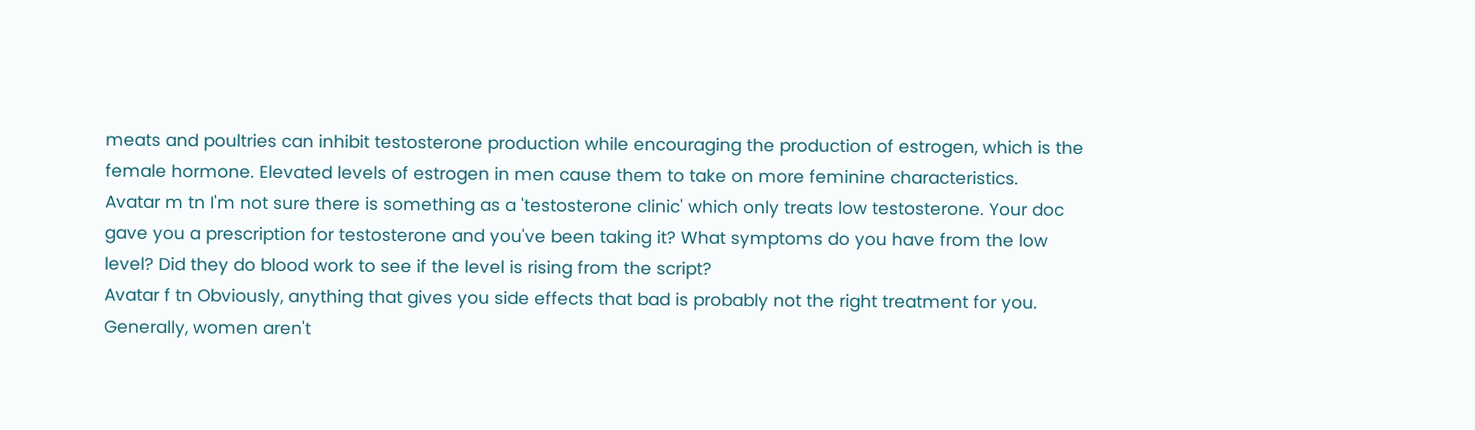meats and poultries can inhibit testosterone production while encouraging the production of estrogen, which is the female hormone. Elevated levels of estrogen in men cause them to take on more feminine characteristics.
Avatar m tn I'm not sure there is something as a 'testosterone clinic' which only treats low testosterone. Your doc gave you a prescription for testosterone and you've been taking it? What symptoms do you have from the low level? Did they do blood work to see if the level is rising from the script?
Avatar f tn Obviously, anything that gives you side effects that bad is probably not the right treatment for you. Generally, women aren't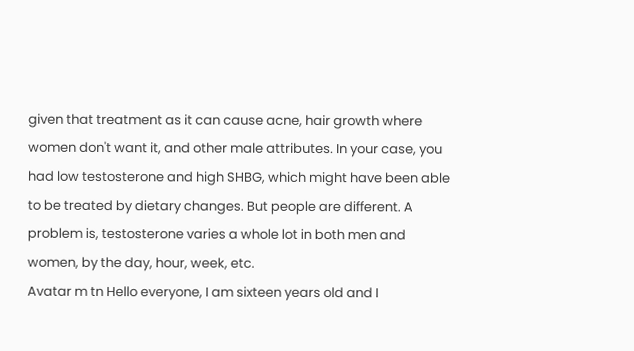given that treatment as it can cause acne, hair growth where women don't want it, and other male attributes. In your case, you had low testosterone and high SHBG, which might have been able to be treated by dietary changes. But people are different. A problem is, testosterone varies a whole lot in both men and women, by the day, hour, week, etc.
Avatar m tn Hello everyone, I am sixteen years old and I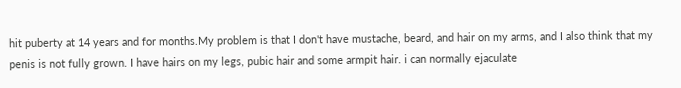hit puberty at 14 years and for months.My problem is that I don't have mustache, beard, and hair on my arms, and I also think that my penis is not fully grown. I have hairs on my legs, pubic hair and some armpit hair. i can normally ejaculate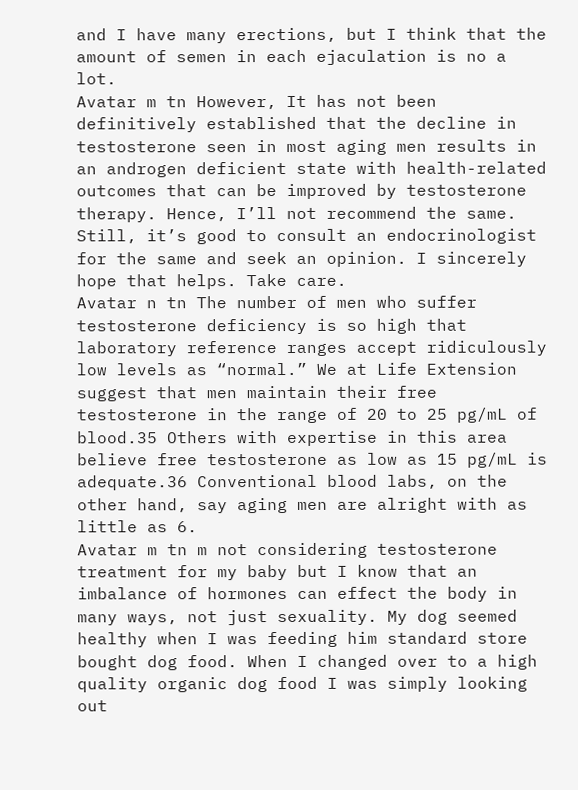and I have many erections, but I think that the amount of semen in each ejaculation is no a lot.
Avatar m tn However, It has not been definitively established that the decline in testosterone seen in most aging men results in an androgen deficient state with health-related outcomes that can be improved by testosterone therapy. Hence, I’ll not recommend the same. Still, it’s good to consult an endocrinologist for the same and seek an opinion. I sincerely hope that helps. Take care.
Avatar n tn The number of men who suffer testosterone deficiency is so high that laboratory reference ranges accept ridiculously low levels as “normal.” We at Life Extension suggest that men maintain their free testosterone in the range of 20 to 25 pg/mL of blood.35 Others with expertise in this area believe free testosterone as low as 15 pg/mL is adequate.36 Conventional blood labs, on the other hand, say aging men are alright with as little as 6.
Avatar m tn m not considering testosterone treatment for my baby but I know that an imbalance of hormones can effect the body in many ways, not just sexuality. My dog seemed healthy when I was feeding him standard store bought dog food. When I changed over to a high quality organic dog food I was simply looking out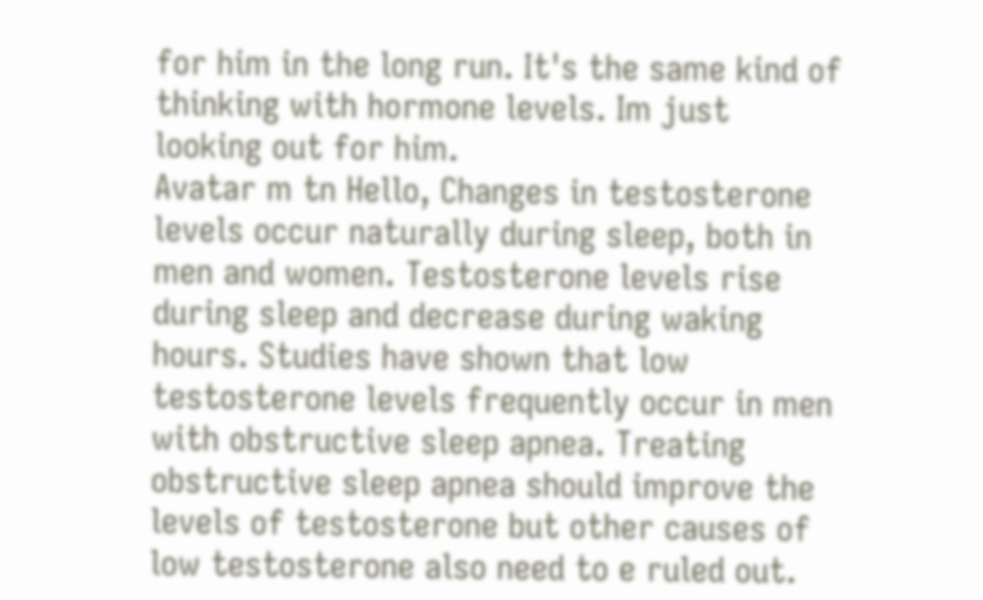for him in the long run. It's the same kind of thinking with hormone levels. Im just looking out for him.
Avatar m tn Hello, Changes in testosterone levels occur naturally during sleep, both in men and women. Testosterone levels rise during sleep and decrease during waking hours. Studies have shown that low testosterone levels frequently occur in men with obstructive sleep apnea. Treating obstructive sleep apnea should improve the levels of testosterone but other causes of low testosterone also need to e ruled out.